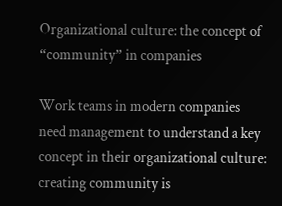Organizational culture: the concept of “community” in companies

Work teams in modern companies need management to understand a key concept in their organizational culture: creating community is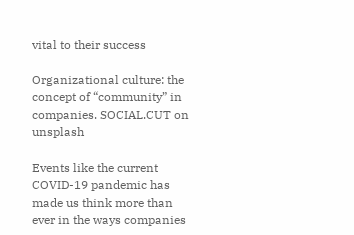vital to their success

Organizational culture: the concept of “community” in companies. SOCIAL.CUT on unsplash

Events like the current COVID-19 pandemic has made us think more than ever in the ways companies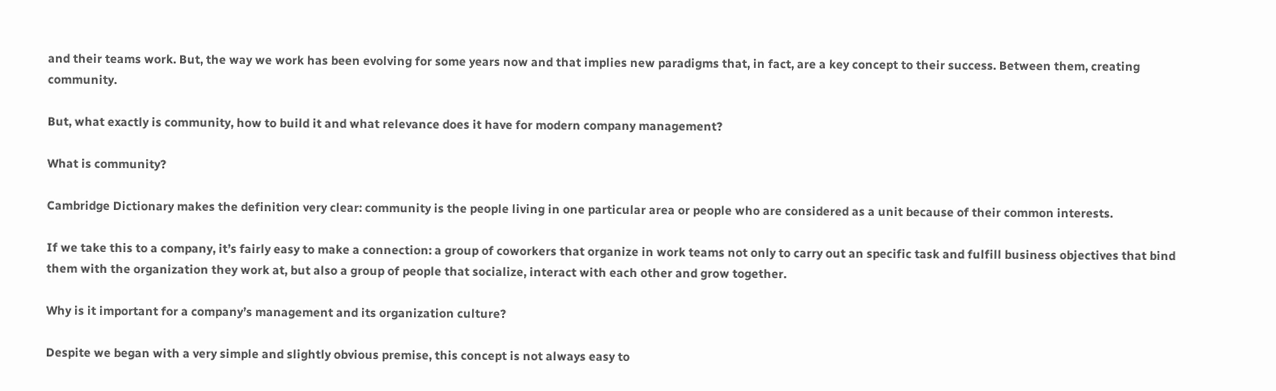and their teams work. But, the way we work has been evolving for some years now and that implies new paradigms that, in fact, are a key concept to their success. Between them, creating community.

But, what exactly is community, how to build it and what relevance does it have for modern company management?

What is community?

Cambridge Dictionary makes the definition very clear: community is the people living in one particular area or people who are considered as a unit because of their common interests.

If we take this to a company, it’s fairly easy to make a connection: a group of coworkers that organize in work teams not only to carry out an specific task and fulfill business objectives that bind them with the organization they work at, but also a group of people that socialize, interact with each other and grow together.

Why is it important for a company’s management and its organization culture?

Despite we began with a very simple and slightly obvious premise, this concept is not always easy to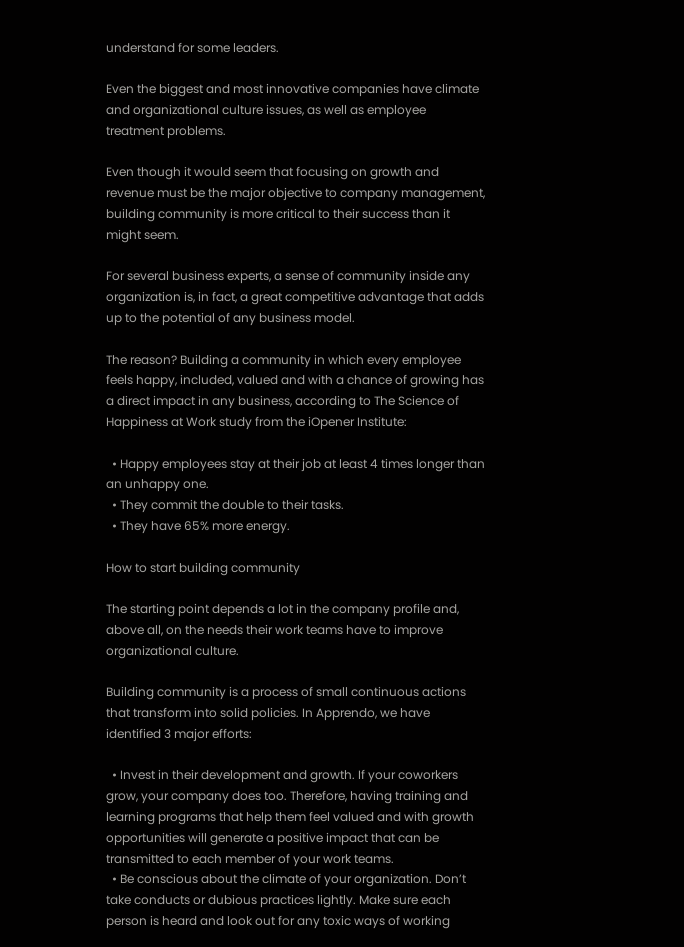understand for some leaders.

Even the biggest and most innovative companies have climate and organizational culture issues, as well as employee treatment problems.

Even though it would seem that focusing on growth and revenue must be the major objective to company management, building community is more critical to their success than it might seem.

For several business experts, a sense of community inside any organization is, in fact, a great competitive advantage that adds up to the potential of any business model.

The reason? Building a community in which every employee feels happy, included, valued and with a chance of growing has a direct impact in any business, according to The Science of Happiness at Work study from the iOpener Institute:

  • Happy employees stay at their job at least 4 times longer than an unhappy one.
  • They commit the double to their tasks.
  • They have 65% more energy.

How to start building community

The starting point depends a lot in the company profile and, above all, on the needs their work teams have to improve organizational culture.

Building community is a process of small continuous actions that transform into solid policies. In Apprendo, we have identified 3 major efforts:

  • Invest in their development and growth. If your coworkers grow, your company does too. Therefore, having training and learning programs that help them feel valued and with growth opportunities will generate a positive impact that can be transmitted to each member of your work teams.
  • Be conscious about the climate of your organization. Don’t take conducts or dubious practices lightly. Make sure each person is heard and look out for any toxic ways of working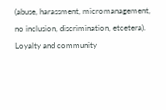(abuse, harassment, micromanagement, no inclusion, discrimination, etcetera). Loyalty and community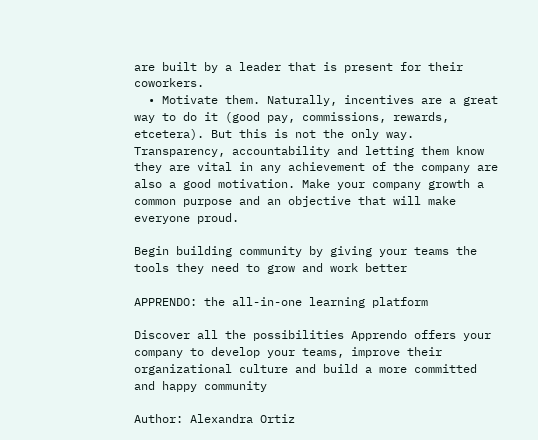are built by a leader that is present for their coworkers.
  • Motivate them. Naturally, incentives are a great way to do it (good pay, commissions, rewards, etcetera). But this is not the only way. Transparency, accountability and letting them know they are vital in any achievement of the company are also a good motivation. Make your company growth a common purpose and an objective that will make everyone proud.

Begin building community by giving your teams the tools they need to grow and work better

APPRENDO: the all-in-one learning platform

Discover all the possibilities Apprendo offers your company to develop your teams, improve their organizational culture and build a more committed and happy community

Author: Alexandra Ortiz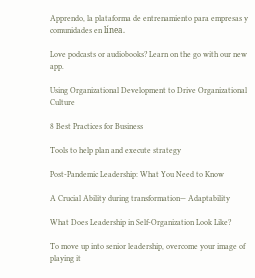Apprendo, la plataforma de entrenamiento para empresas y comunidades en línea.

Love podcasts or audiobooks? Learn on the go with our new app.

Using Organizational Development to Drive Organizational Culture

8 Best Practices for Business

Tools to help plan and execute strategy

Post-Pandemic Leadership: What You Need to Know

A Crucial Ability during transformation— Adaptability

What Does Leadership in Self-Organization Look Like?

To move up into senior leadership, overcome your image of playing it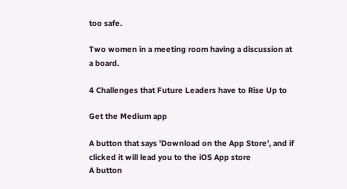too safe.

Two women in a meeting room having a discussion at a board.

4 Challenges that Future Leaders have to Rise Up to

Get the Medium app

A button that says 'Download on the App Store', and if clicked it will lead you to the iOS App store
A button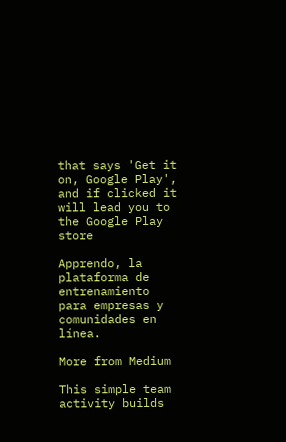that says 'Get it on, Google Play', and if clicked it will lead you to the Google Play store

Apprendo, la plataforma de entrenamiento para empresas y comunidades en línea.

More from Medium

This simple team activity builds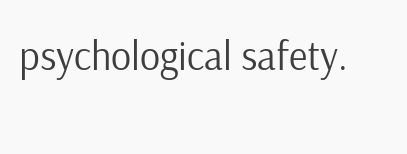psychological safety.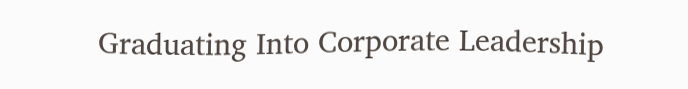Graduating Into Corporate Leadership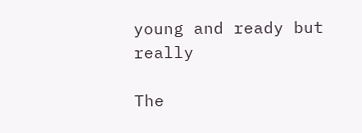young and ready but really

The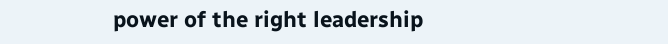power of the right leadership